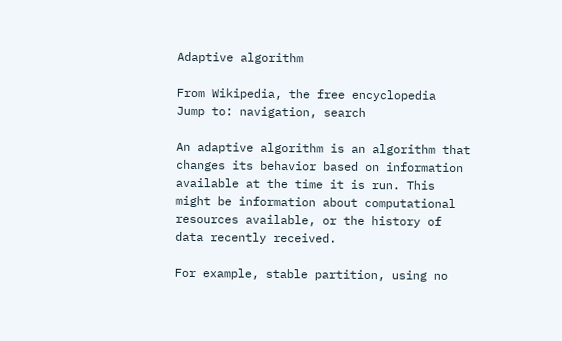Adaptive algorithm

From Wikipedia, the free encyclopedia
Jump to: navigation, search

An adaptive algorithm is an algorithm that changes its behavior based on information available at the time it is run. This might be information about computational resources available, or the history of data recently received.

For example, stable partition, using no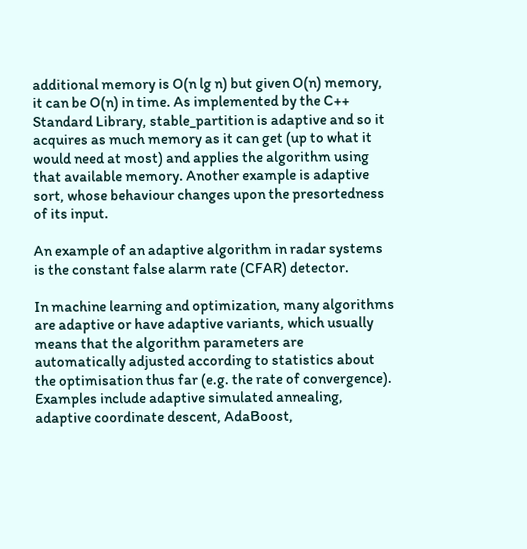additional memory is O(n lg n) but given O(n) memory, it can be O(n) in time. As implemented by the C++ Standard Library, stable_partition is adaptive and so it acquires as much memory as it can get (up to what it would need at most) and applies the algorithm using that available memory. Another example is adaptive sort, whose behaviour changes upon the presortedness of its input.

An example of an adaptive algorithm in radar systems is the constant false alarm rate (CFAR) detector.

In machine learning and optimization, many algorithms are adaptive or have adaptive variants, which usually means that the algorithm parameters are automatically adjusted according to statistics about the optimisation thus far (e.g. the rate of convergence). Examples include adaptive simulated annealing, adaptive coordinate descent, AdaBoost,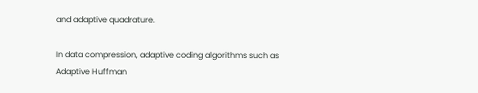and adaptive quadrature.

In data compression, adaptive coding algorithms such as Adaptive Huffman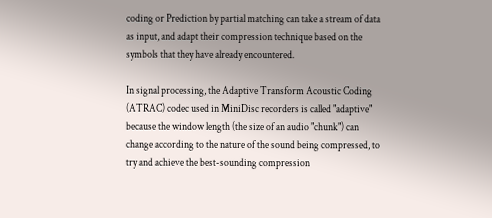coding or Prediction by partial matching can take a stream of data as input, and adapt their compression technique based on the symbols that they have already encountered.

In signal processing, the Adaptive Transform Acoustic Coding (ATRAC) codec used in MiniDisc recorders is called "adaptive" because the window length (the size of an audio "chunk") can change according to the nature of the sound being compressed, to try and achieve the best-sounding compression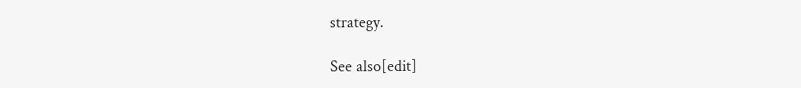strategy.

See also[edit]